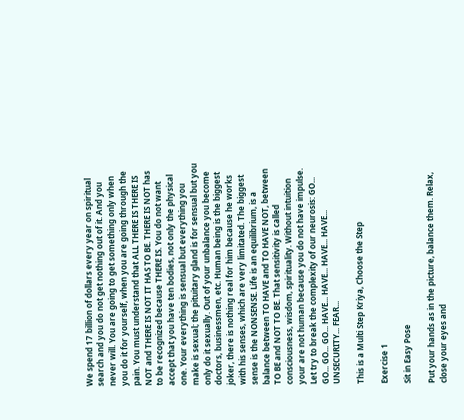We spend 17 billion of dollars every year on spiritual search and you do not get nothing out of it. And you never will. You are going to get something only when you do it for yourself, when you are going through the pain. You must understand that ALL THERE IS THERE IS NOT and THERE IS NOT IT HAS TO BE. THERE IS NOT has to be recognized because THERE IS. You do not want accept that you have ten bodies, not only the physical one. Your everything is sensual but everything you make is sexual; the pituitary gland is for sensual but you only do it sexually. Out of your unbalance you become doctors, businessmen, etc. Human being is the biggest joker, there is nothing real for him because he works with his senses, which are very limitated. The biggest sense is the NONSENSE. Life is an equilibrium, is a balance between TO HAVE and TO HAVE NOT, between TO BE and NOT TO BE. That sensitivity is called consciousness, wisdom, spirituality. Without intuition your are not human because you do not have impulse. Let try to break the complexity of our neurosis: GO... GO... GO... GO... HAVE... HAVE... HAVE... HAVE... UNSECURITY... FEAR...

This is a Multi Step Kriya, Choose the Step

Exercise 1

Sit in Easy Pose

Put your hands as in the picture, balance them. Relax, close your eyes and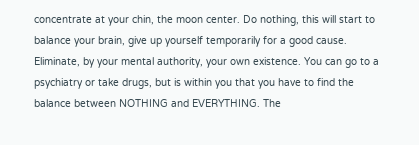concentrate at your chin, the moon center. Do nothing, this will start to balance your brain, give up yourself temporarily for a good cause. Eliminate, by your mental authority, your own existence. You can go to a psychiatry or take drugs, but is within you that you have to find the balance between NOTHING and EVERYTHING. The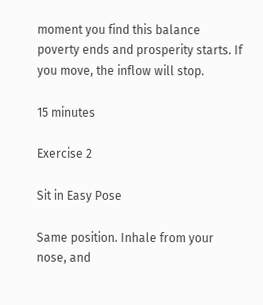moment you find this balance poverty ends and prosperity starts. If you move, the inflow will stop.

15 minutes

Exercise 2

Sit in Easy Pose

Same position. Inhale from your nose, and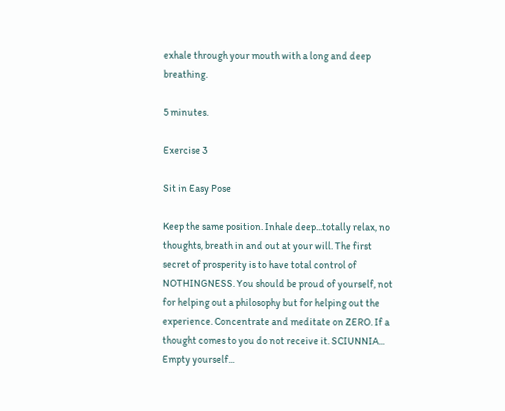exhale through your mouth with a long and deep breathing.

5 minutes.

Exercise 3

Sit in Easy Pose

Keep the same position. Inhale deep...totally relax, no thoughts, breath in and out at your will. The first secret of prosperity is to have total control of NOTHINGNESS. You should be proud of yourself, not for helping out a philosophy but for helping out the experience. Concentrate and meditate on ZERO. If a thought comes to you do not receive it. SCIUNNIA... Empty yourself...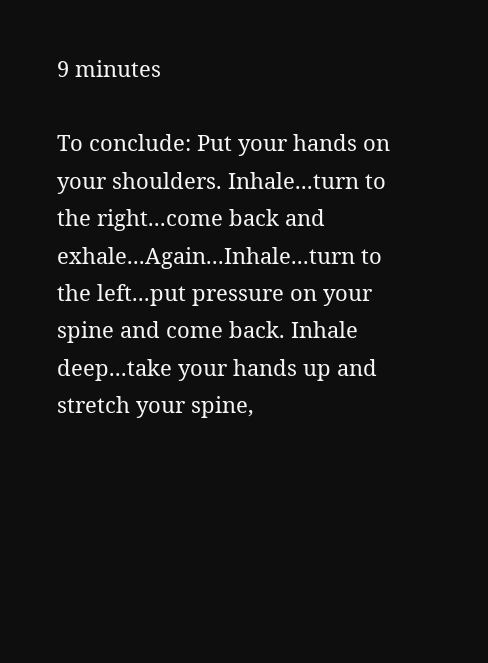9 minutes

To conclude: Put your hands on your shoulders. Inhale...turn to the right...come back and exhale...Again...Inhale...turn to the left...put pressure on your spine and come back. Inhale deep...take your hands up and stretch your spine,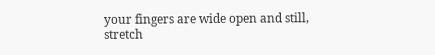your fingers are wide open and still, stretch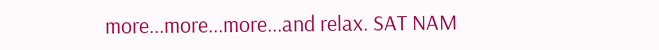more...more...more...and relax. SAT NAM